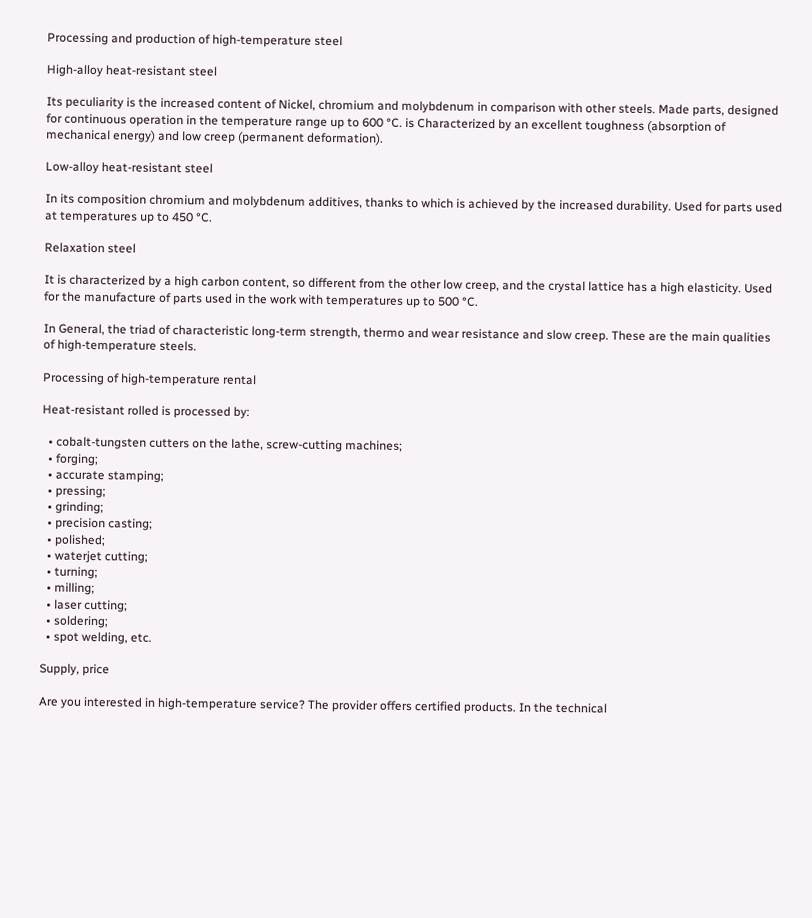Processing and production of high-temperature steel

High-alloy heat-resistant steel

Its peculiarity is the increased content of Nickel, chromium and molybdenum in comparison with other steels. Made parts, designed for continuous operation in the temperature range up to 600 °C. is Characterized by an excellent toughness (absorption of mechanical energy) and low creep (permanent deformation).

Low-alloy heat-resistant steel

In its composition chromium and molybdenum additives, thanks to which is achieved by the increased durability. Used for parts used at temperatures up to 450 °C.

Relaxation steel

It is characterized by a high carbon content, so different from the other low creep, and the crystal lattice has a high elasticity. Used for the manufacture of parts used in the work with temperatures up to 500 °C.

In General, the triad of characteristic long-term strength, thermo and wear resistance and slow creep. These are the main qualities of high-temperature steels.

Processing of high-temperature rental

Heat-resistant rolled is processed by:

  • cobalt-tungsten cutters on the lathe, screw-cutting machines;
  • forging;
  • accurate stamping;
  • pressing;
  • grinding;
  • precision casting;
  • polished;
  • waterjet cutting;
  • turning;
  • milling;
  • laser cutting;
  • soldering;
  • spot welding, etc.

Supply, price

Are you interested in high-temperature service? The provider offers certified products. In the technical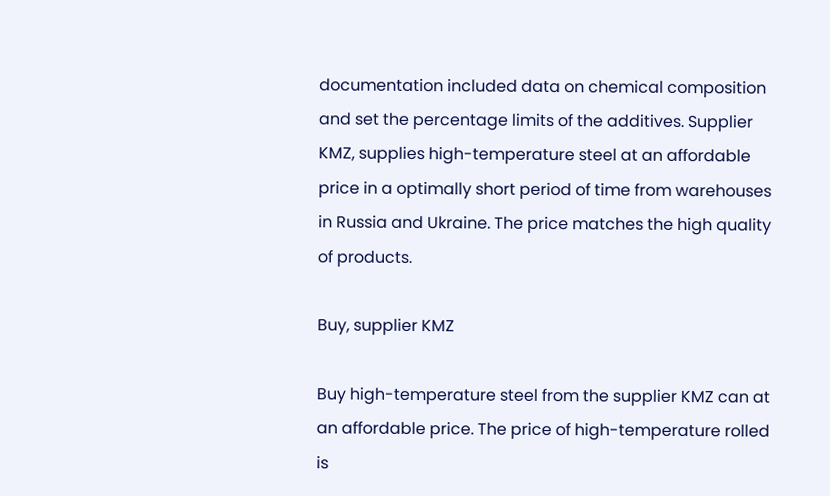documentation included data on chemical composition and set the percentage limits of the additives. Supplier KMZ, supplies high-temperature steel at an affordable price in a optimally short period of time from warehouses in Russia and Ukraine. The price matches the high quality of products.

Buy, supplier KMZ

Buy high-temperature steel from the supplier KMZ can at an affordable price. The price of high-temperature rolled is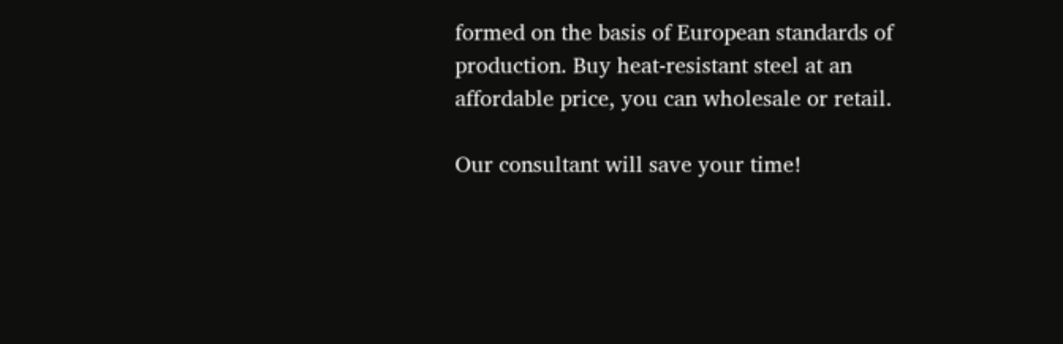formed on the basis of European standards of production. Buy heat-resistant steel at an affordable price, you can wholesale or retail.

Our consultant will save your time!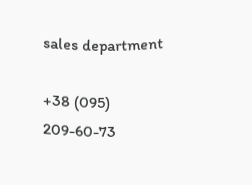sales department

+38 (095) 209-60-73